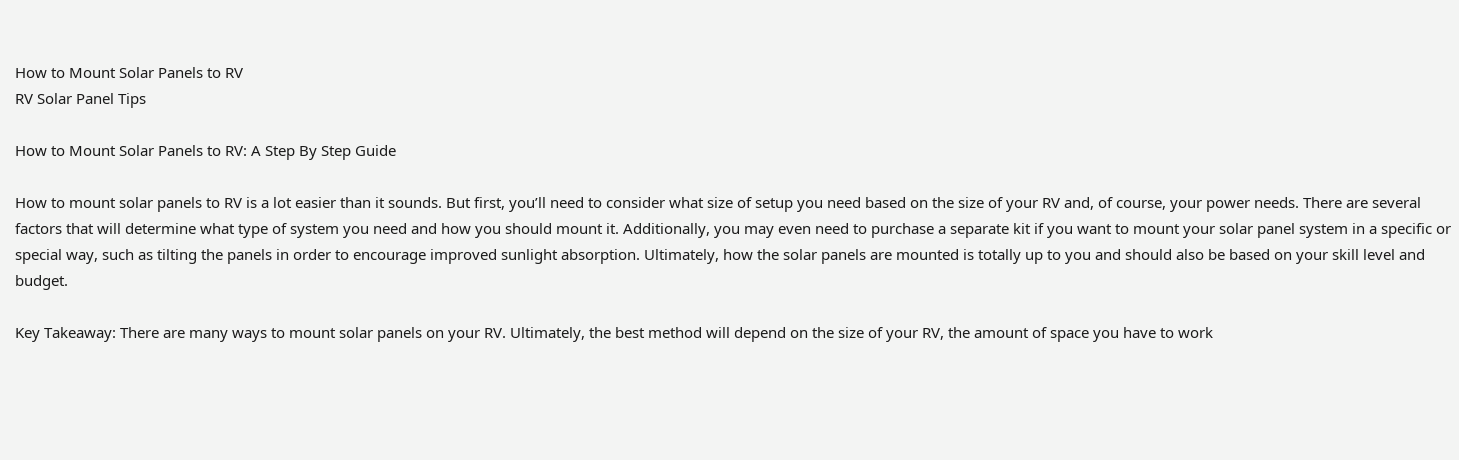How to Mount Solar Panels to RV
RV Solar Panel Tips

How to Mount Solar Panels to RV: A Step By Step Guide

How to mount solar panels to RV is a lot easier than it sounds. But first, you’ll need to consider what size of setup you need based on the size of your RV and, of course, your power needs. There are several factors that will determine what type of system you need and how you should mount it. Additionally, you may even need to purchase a separate kit if you want to mount your solar panel system in a specific or special way, such as tilting the panels in order to encourage improved sunlight absorption. Ultimately, how the solar panels are mounted is totally up to you and should also be based on your skill level and budget.

Key Takeaway: There are many ways to mount solar panels on your RV. Ultimately, the best method will depend on the size of your RV, the amount of space you have to work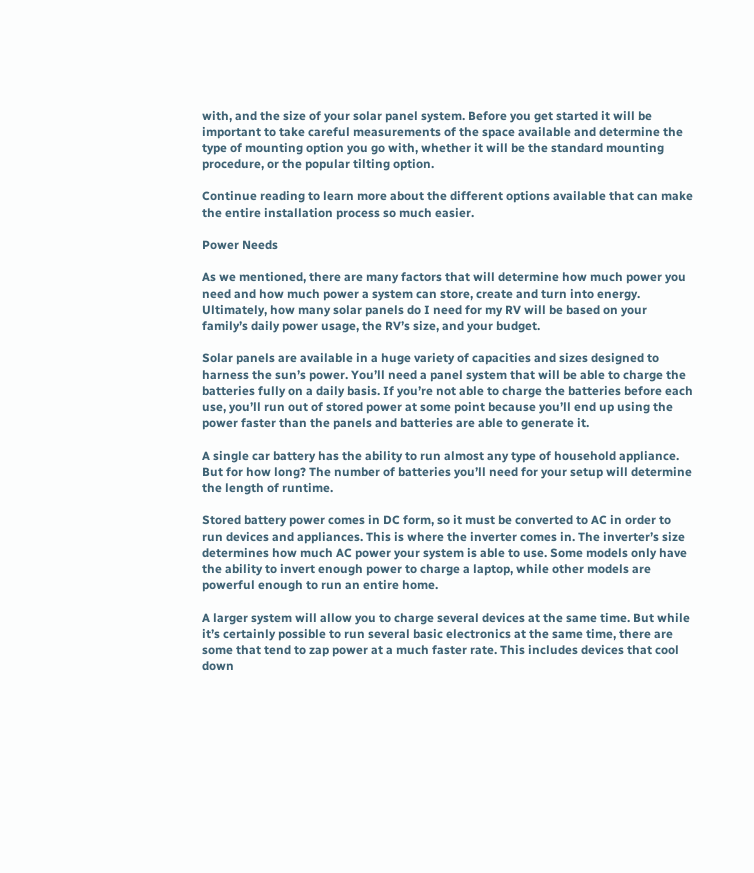with, and the size of your solar panel system. Before you get started it will be important to take careful measurements of the space available and determine the type of mounting option you go with, whether it will be the standard mounting procedure, or the popular tilting option.

Continue reading to learn more about the different options available that can make the entire installation process so much easier.

Power Needs

As we mentioned, there are many factors that will determine how much power you need and how much power a system can store, create and turn into energy. Ultimately, how many solar panels do I need for my RV will be based on your family’s daily power usage, the RV’s size, and your budget.

Solar panels are available in a huge variety of capacities and sizes designed to harness the sun’s power. You’ll need a panel system that will be able to charge the batteries fully on a daily basis. If you’re not able to charge the batteries before each use, you’ll run out of stored power at some point because you’ll end up using the power faster than the panels and batteries are able to generate it.

A single car battery has the ability to run almost any type of household appliance. But for how long? The number of batteries you’ll need for your setup will determine the length of runtime.

Stored battery power comes in DC form, so it must be converted to AC in order to run devices and appliances. This is where the inverter comes in. The inverter’s size determines how much AC power your system is able to use. Some models only have the ability to invert enough power to charge a laptop, while other models are powerful enough to run an entire home.

A larger system will allow you to charge several devices at the same time. But while it’s certainly possible to run several basic electronics at the same time, there are some that tend to zap power at a much faster rate. This includes devices that cool down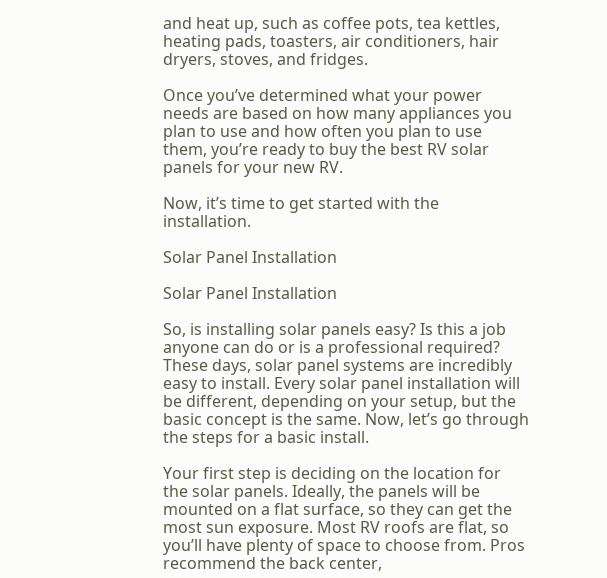and heat up, such as coffee pots, tea kettles, heating pads, toasters, air conditioners, hair dryers, stoves, and fridges.

Once you’ve determined what your power needs are based on how many appliances you plan to use and how often you plan to use them, you’re ready to buy the best RV solar panels for your new RV.

Now, it’s time to get started with the installation.

Solar Panel Installation

Solar Panel Installation

So, is installing solar panels easy? Is this a job anyone can do or is a professional required? These days, solar panel systems are incredibly easy to install. Every solar panel installation will be different, depending on your setup, but the basic concept is the same. Now, let’s go through the steps for a basic install.

Your first step is deciding on the location for the solar panels. Ideally, the panels will be mounted on a flat surface, so they can get the most sun exposure. Most RV roofs are flat, so you’ll have plenty of space to choose from. Pros recommend the back center,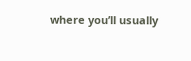where you’ll usually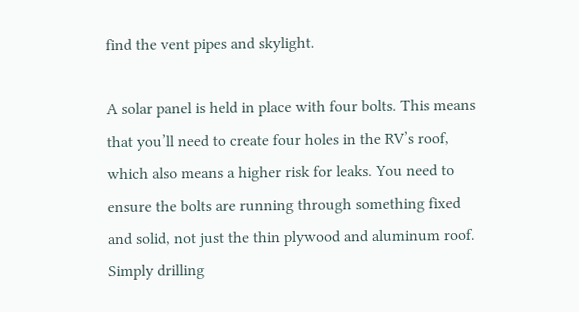find the vent pipes and skylight.

A solar panel is held in place with four bolts. This means that you’ll need to create four holes in the RV’s roof, which also means a higher risk for leaks. You need to ensure the bolts are running through something fixed and solid, not just the thin plywood and aluminum roof. Simply drilling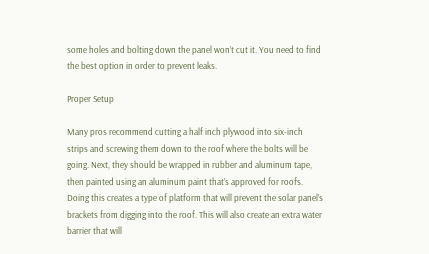some holes and bolting down the panel won’t cut it. You need to find the best option in order to prevent leaks.

Proper Setup

Many pros recommend cutting a half inch plywood into six-inch strips and screwing them down to the roof where the bolts will be going. Next, they should be wrapped in rubber and aluminum tape, then painted using an aluminum paint that’s approved for roofs. Doing this creates a type of platform that will prevent the solar panel’s brackets from digging into the roof. This will also create an extra water barrier that will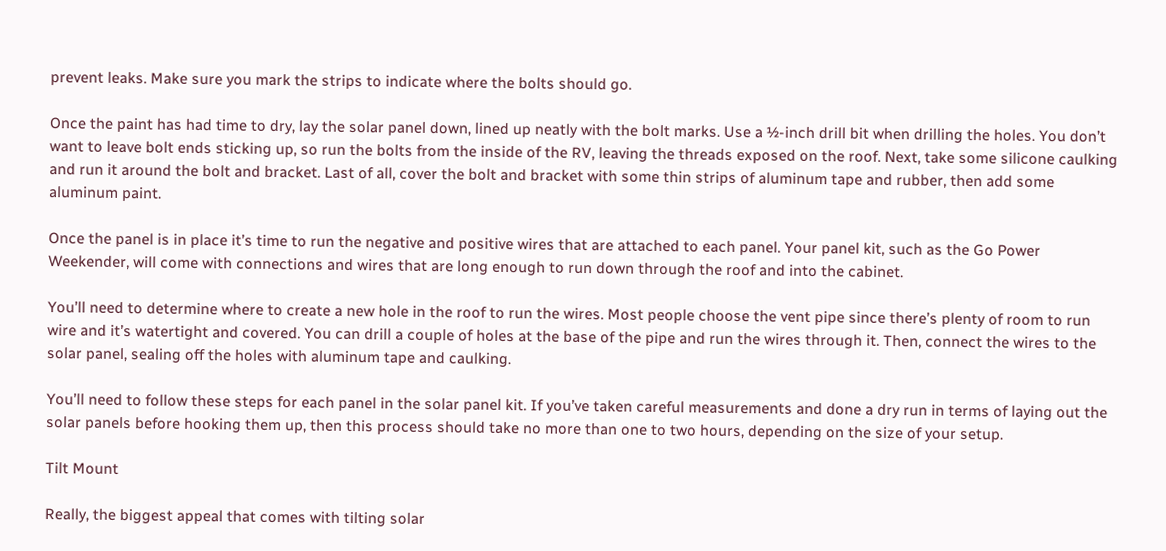prevent leaks. Make sure you mark the strips to indicate where the bolts should go.

Once the paint has had time to dry, lay the solar panel down, lined up neatly with the bolt marks. Use a ½-inch drill bit when drilling the holes. You don’t want to leave bolt ends sticking up, so run the bolts from the inside of the RV, leaving the threads exposed on the roof. Next, take some silicone caulking and run it around the bolt and bracket. Last of all, cover the bolt and bracket with some thin strips of aluminum tape and rubber, then add some aluminum paint.

Once the panel is in place it’s time to run the negative and positive wires that are attached to each panel. Your panel kit, such as the Go Power Weekender, will come with connections and wires that are long enough to run down through the roof and into the cabinet.

You’ll need to determine where to create a new hole in the roof to run the wires. Most people choose the vent pipe since there’s plenty of room to run wire and it’s watertight and covered. You can drill a couple of holes at the base of the pipe and run the wires through it. Then, connect the wires to the solar panel, sealing off the holes with aluminum tape and caulking.

You’ll need to follow these steps for each panel in the solar panel kit. If you’ve taken careful measurements and done a dry run in terms of laying out the solar panels before hooking them up, then this process should take no more than one to two hours, depending on the size of your setup.

Tilt Mount

Really, the biggest appeal that comes with tilting solar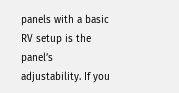panels with a basic RV setup is the panel’s adjustability. If you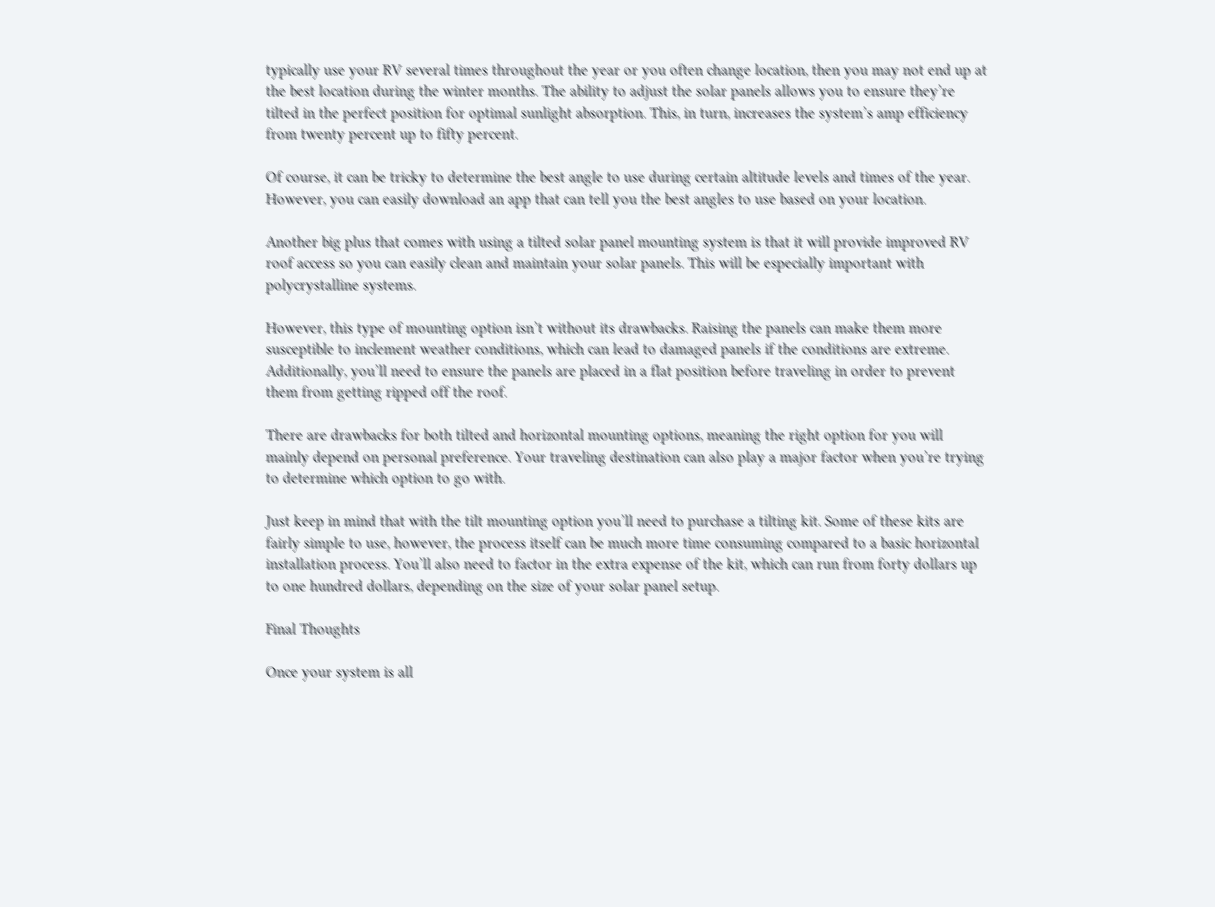typically use your RV several times throughout the year or you often change location, then you may not end up at the best location during the winter months. The ability to adjust the solar panels allows you to ensure they’re tilted in the perfect position for optimal sunlight absorption. This, in turn, increases the system’s amp efficiency from twenty percent up to fifty percent.

Of course, it can be tricky to determine the best angle to use during certain altitude levels and times of the year. However, you can easily download an app that can tell you the best angles to use based on your location.

Another big plus that comes with using a tilted solar panel mounting system is that it will provide improved RV roof access so you can easily clean and maintain your solar panels. This will be especially important with polycrystalline systems.

However, this type of mounting option isn’t without its drawbacks. Raising the panels can make them more susceptible to inclement weather conditions, which can lead to damaged panels if the conditions are extreme. Additionally, you’ll need to ensure the panels are placed in a flat position before traveling in order to prevent them from getting ripped off the roof.

There are drawbacks for both tilted and horizontal mounting options, meaning the right option for you will mainly depend on personal preference. Your traveling destination can also play a major factor when you’re trying to determine which option to go with.

Just keep in mind that with the tilt mounting option you’ll need to purchase a tilting kit. Some of these kits are fairly simple to use, however, the process itself can be much more time consuming compared to a basic horizontal installation process. You’ll also need to factor in the extra expense of the kit, which can run from forty dollars up to one hundred dollars, depending on the size of your solar panel setup.

Final Thoughts

Once your system is all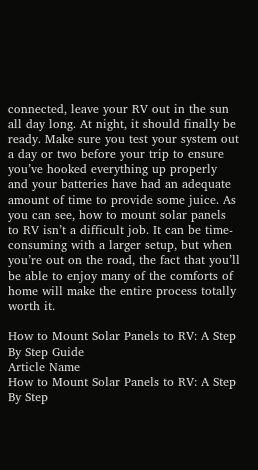connected, leave your RV out in the sun all day long. At night, it should finally be ready. Make sure you test your system out a day or two before your trip to ensure you’ve hooked everything up properly and your batteries have had an adequate amount of time to provide some juice. As you can see, how to mount solar panels to RV isn’t a difficult job. It can be time-consuming with a larger setup, but when you’re out on the road, the fact that you’ll be able to enjoy many of the comforts of home will make the entire process totally worth it.

How to Mount Solar Panels to RV: A Step By Step Guide
Article Name
How to Mount Solar Panels to RV: A Step By Step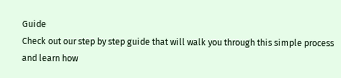Guide
Check out our step by step guide that will walk you through this simple process and learn how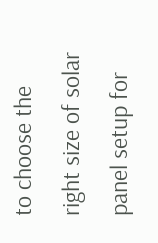to choose the right size of solar panel setup for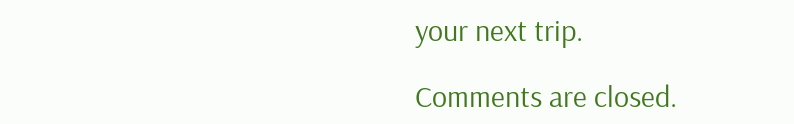your next trip.

Comments are closed.